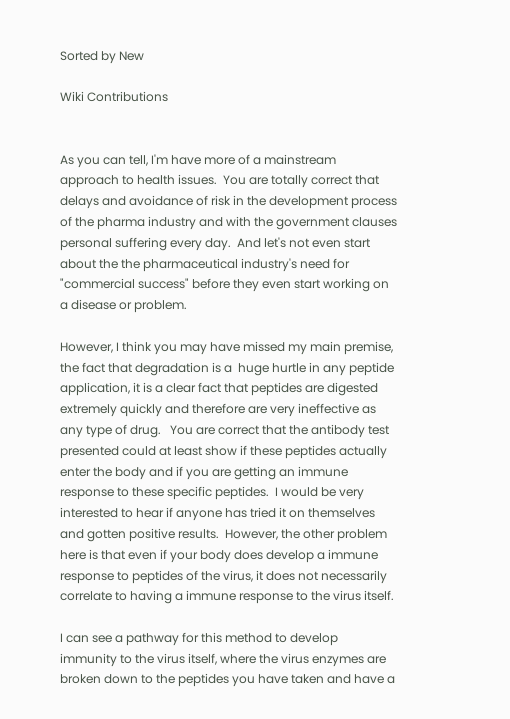Sorted by New

Wiki Contributions


As you can tell, I'm have more of a mainstream approach to health issues.  You are totally correct that delays and avoidance of risk in the development process of the pharma industry and with the government clauses personal suffering every day.  And let's not even start about the the pharmaceutical industry's need for  "commercial success" before they even start working on a disease or problem.

However, I think you may have missed my main premise, the fact that degradation is a  huge hurtle in any peptide application, it is a clear fact that peptides are digested extremely quickly and therefore are very ineffective as any type of drug.   You are correct that the antibody test presented could at least show if these peptides actually enter the body and if you are getting an immune response to these specific peptides.  I would be very interested to hear if anyone has tried it on themselves and gotten positive results.  However, the other problem here is that even if your body does develop a immune response to peptides of the virus, it does not necessarily correlate to having a immune response to the virus itself.

I can see a pathway for this method to develop immunity to the virus itself, where the virus enzymes are broken down to the peptides you have taken and have a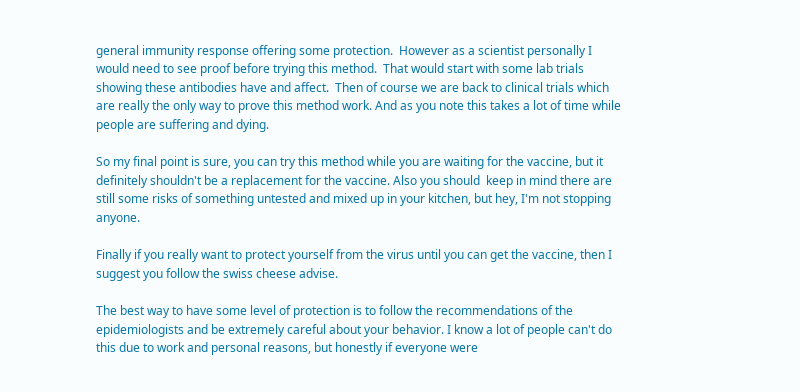general immunity response offering some protection.  However as a scientist personally I would need to see proof before trying this method.  That would start with some lab trials showing these antibodies have and affect.  Then of course we are back to clinical trials which are really the only way to prove this method work. And as you note this takes a lot of time while people are suffering and dying.

So my final point is sure, you can try this method while you are waiting for the vaccine, but it definitely shouldn't be a replacement for the vaccine. Also you should  keep in mind there are still some risks of something untested and mixed up in your kitchen, but hey, I'm not stopping anyone.

Finally if you really want to protect yourself from the virus until you can get the vaccine, then I suggest you follow the swiss cheese advise.

The best way to have some level of protection is to follow the recommendations of the epidemiologists and be extremely careful about your behavior. I know a lot of people can't do this due to work and personal reasons, but honestly if everyone were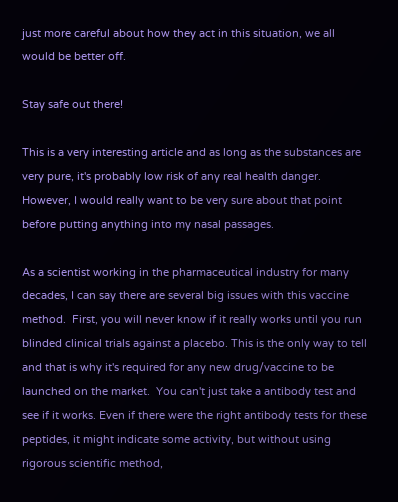just more careful about how they act in this situation, we all would be better off.

Stay safe out there!

This is a very interesting article and as long as the substances are very pure, it's probably low risk of any real health danger. However, I would really want to be very sure about that point before putting anything into my nasal passages.

As a scientist working in the pharmaceutical industry for many decades, I can say there are several big issues with this vaccine method.  First, you will never know if it really works until you run blinded clinical trials against a placebo. This is the only way to tell and that is why it's required for any new drug/vaccine to be launched on the market.  You can't just take a antibody test and see if it works. Even if there were the right antibody tests for these peptides, it might indicate some activity, but without using rigorous scientific method,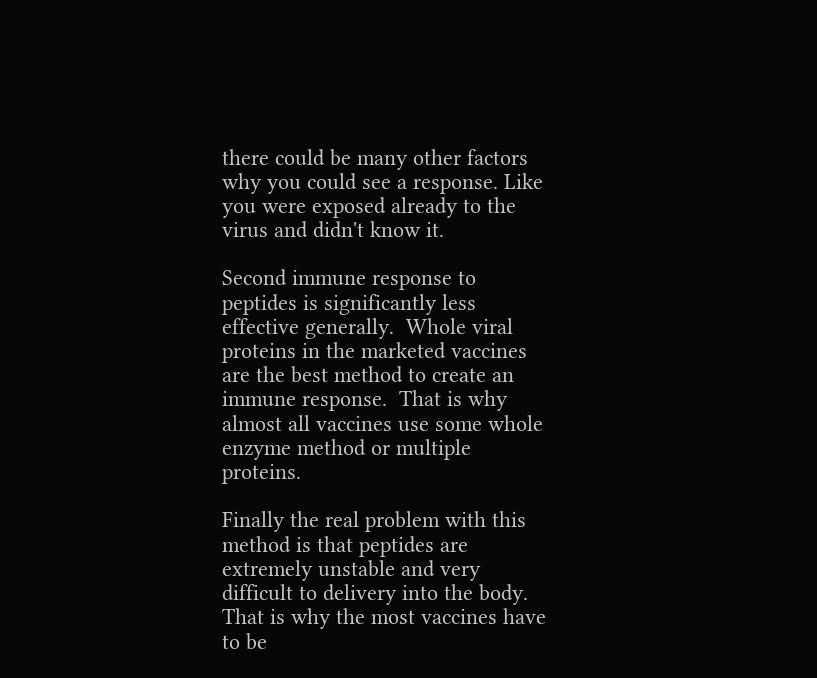there could be many other factors why you could see a response. Like you were exposed already to the virus and didn't know it.

Second immune response to peptides is significantly less effective generally.  Whole viral proteins in the marketed vaccines are the best method to create an immune response.  That is why almost all vaccines use some whole enzyme method or multiple proteins.

Finally the real problem with this method is that peptides are extremely unstable and very difficult to delivery into the body.  That is why the most vaccines have to be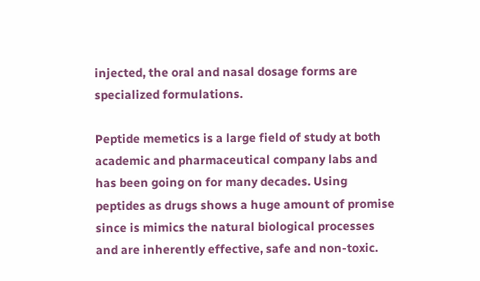injected, the oral and nasal dosage forms are specialized formulations.

Peptide memetics is a large field of study at both academic and pharmaceutical company labs and has been going on for many decades. Using peptides as drugs shows a huge amount of promise since is mimics the natural biological processes and are inherently effective, safe and non-toxic.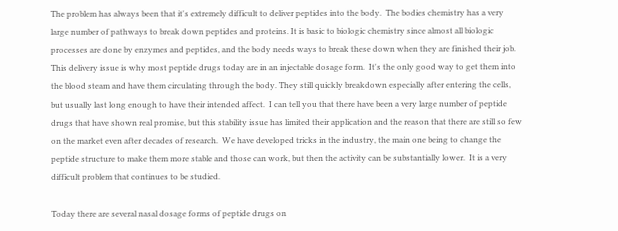The problem has always been that it's extremely difficult to deliver peptides into the body.  The bodies chemistry has a very large number of pathways to break down peptides and proteins. It is basic to biologic chemistry since almost all biologic processes are done by enzymes and peptides, and the body needs ways to break these down when they are finished their job.  This delivery issue is why most peptide drugs today are in an injectable dosage form.  It's the only good way to get them into the blood steam and have them circulating through the body. They still quickly breakdown especially after entering the cells, but usually last long enough to have their intended affect.  I can tell you that there have been a very large number of peptide drugs that have shown real promise, but this stability issue has limited their application and the reason that there are still so few on the market even after decades of research.  We have developed tricks in the industry, the main one being to change the peptide structure to make them more stable and those can work, but then the activity can be substantially lower.  It is a very difficult problem that continues to be studied.

Today there are several nasal dosage forms of peptide drugs on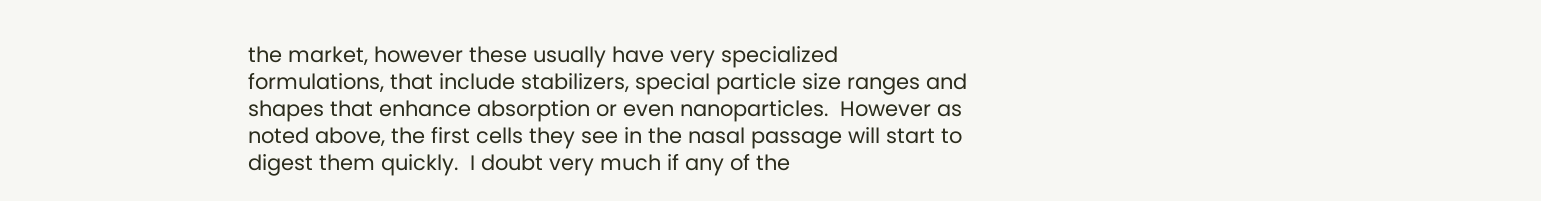the market, however these usually have very specialized formulations, that include stabilizers, special particle size ranges and shapes that enhance absorption or even nanoparticles.  However as noted above, the first cells they see in the nasal passage will start to digest them quickly.  I doubt very much if any of the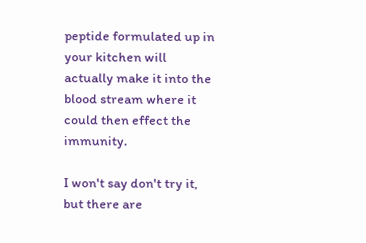peptide formulated up in your kitchen will actually make it into the blood stream where it could then effect the immunity.

I won't say don't try it, but there are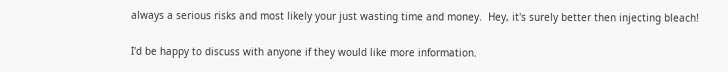always a serious risks and most likely your just wasting time and money.  Hey, it's surely better then injecting bleach!

I'd be happy to discuss with anyone if they would like more information.